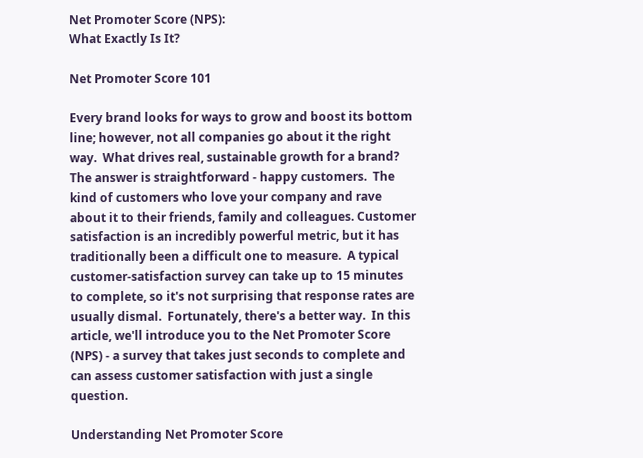Net Promoter Score (NPS):
What Exactly Is It?

Net Promoter Score 101

Every brand looks for ways to grow and boost its bottom line; however, not all companies go about it the right way.  What drives real, sustainable growth for a brand?  The answer is straightforward - happy customers.  The kind of customers who love your company and rave about it to their friends, family and colleagues. Customer satisfaction is an incredibly powerful metric, but it has traditionally been a difficult one to measure.  A typical customer-satisfaction survey can take up to 15 minutes to complete, so it's not surprising that response rates are usually dismal.  Fortunately, there's a better way.  In this article, we'll introduce you to the Net Promoter Score (NPS) - a survey that takes just seconds to complete and can assess customer satisfaction with just a single question.

Understanding Net Promoter Score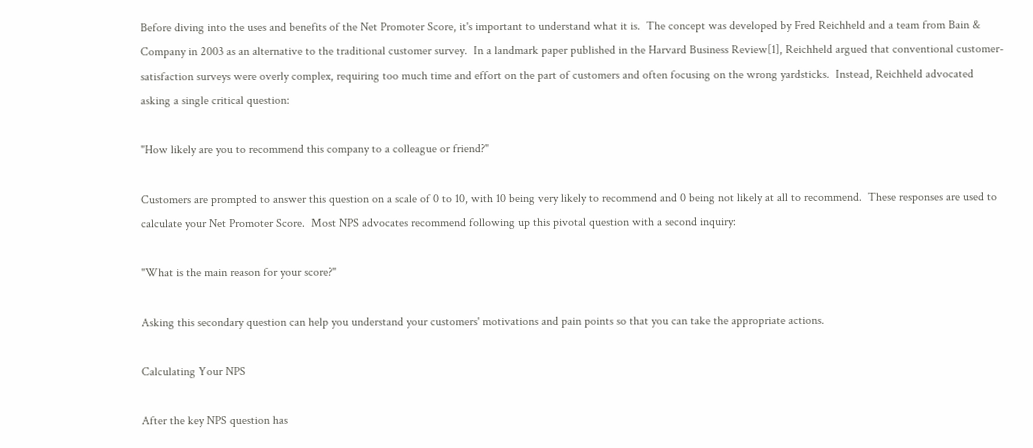Before diving into the uses and benefits of the Net Promoter Score, it's important to understand what it is.  The concept was developed by Fred Reichheld and a team from Bain & Company in 2003 as an alternative to the traditional customer survey.  In a landmark paper published in the Harvard Business Review[1], Reichheld argued that conventional customer-satisfaction surveys were overly complex, requiring too much time and effort on the part of customers and often focusing on the wrong yardsticks.  Instead, Reichheld advocated asking a single critical question:

"How likely are you to recommend this company to a colleague or friend?"

Customers are prompted to answer this question on a scale of 0 to 10, with 10 being very likely to recommend and 0 being not likely at all to recommend.  These responses are used to calculate your Net Promoter Score.  Most NPS advocates recommend following up this pivotal question with a second inquiry:

"What is the main reason for your score?"

Asking this secondary question can help you understand your customers' motivations and pain points so that you can take the appropriate actions.

Calculating Your NPS

After the key NPS question has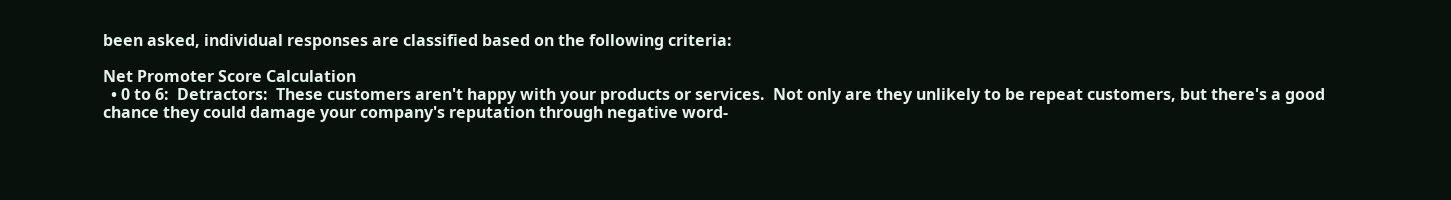been asked, individual responses are classified based on the following criteria:

Net Promoter Score Calculation
  • 0 to 6:  Detractors:  These customers aren't happy with your products or services.  Not only are they unlikely to be repeat customers, but there's a good chance they could damage your company's reputation through negative word-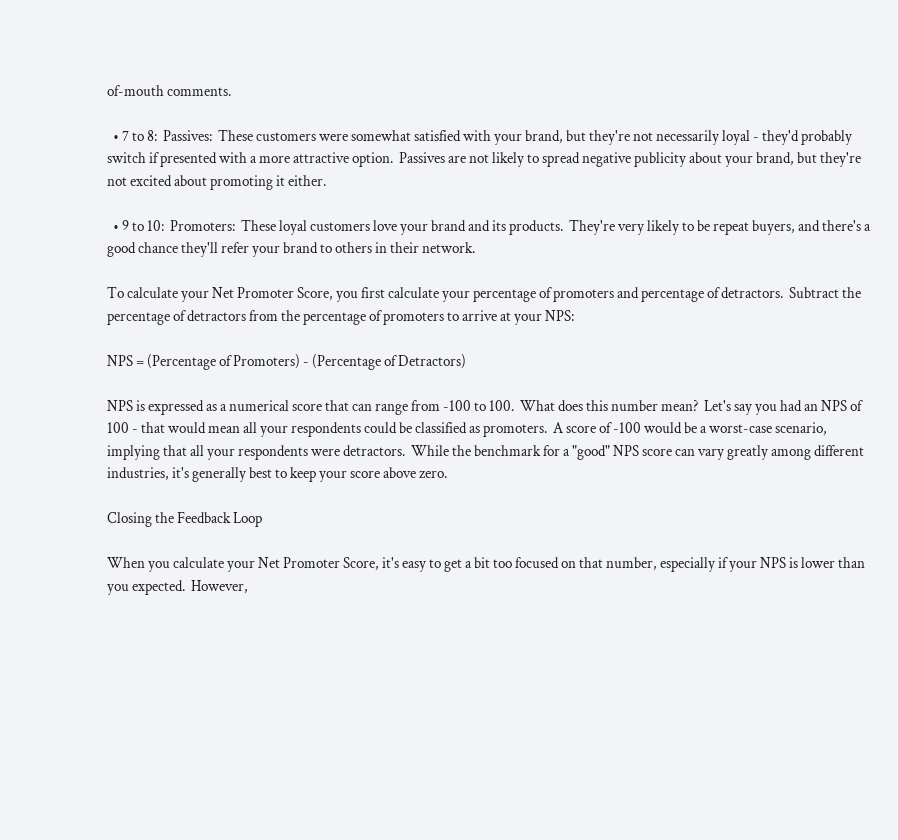of-mouth comments.

  • 7 to 8:  Passives:  These customers were somewhat satisfied with your brand, but they're not necessarily loyal - they'd probably switch if presented with a more attractive option.  Passives are not likely to spread negative publicity about your brand, but they're not excited about promoting it either.

  • 9 to 10:  Promoters:  These loyal customers love your brand and its products.  They're very likely to be repeat buyers, and there's a good chance they'll refer your brand to others in their network.

To calculate your Net Promoter Score, you first calculate your percentage of promoters and percentage of detractors.  Subtract the percentage of detractors from the percentage of promoters to arrive at your NPS:

NPS = (Percentage of Promoters) - (Percentage of Detractors)

NPS is expressed as a numerical score that can range from -100 to 100.  What does this number mean?  Let's say you had an NPS of 100 - that would mean all your respondents could be classified as promoters.  A score of -100 would be a worst-case scenario, implying that all your respondents were detractors.  While the benchmark for a "good" NPS score can vary greatly among different industries, it's generally best to keep your score above zero.

Closing the Feedback Loop

When you calculate your Net Promoter Score, it's easy to get a bit too focused on that number, especially if your NPS is lower than you expected.  However,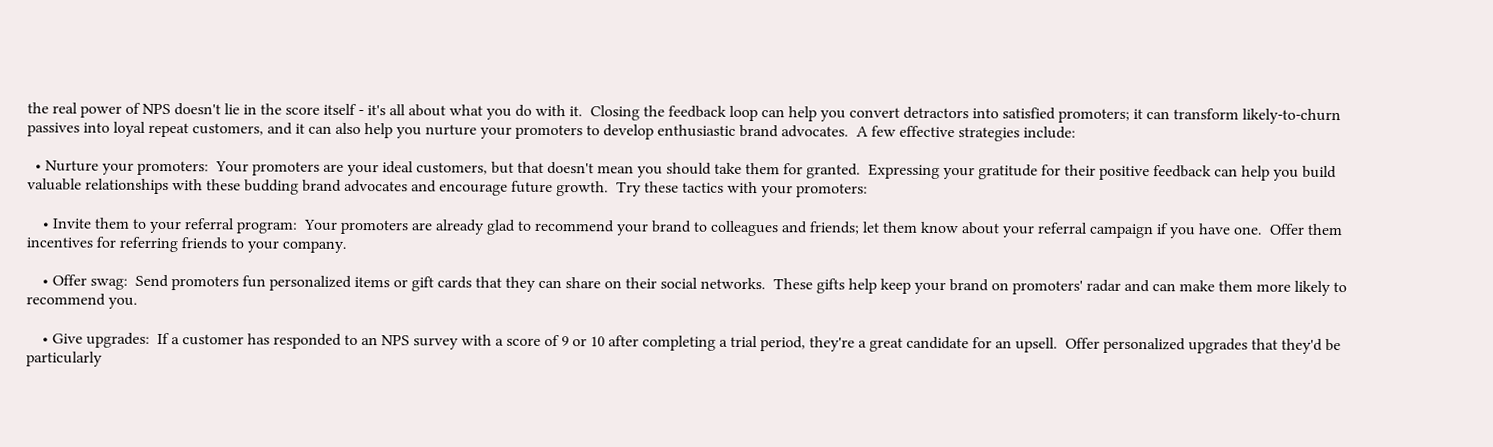the real power of NPS doesn't lie in the score itself - it's all about what you do with it.  Closing the feedback loop can help you convert detractors into satisfied promoters; it can transform likely-to-churn passives into loyal repeat customers, and it can also help you nurture your promoters to develop enthusiastic brand advocates.  A few effective strategies include:

  • Nurture your promoters:  Your promoters are your ideal customers, but that doesn't mean you should take them for granted.  Expressing your gratitude for their positive feedback can help you build valuable relationships with these budding brand advocates and encourage future growth.  Try these tactics with your promoters:

    • Invite them to your referral program:  Your promoters are already glad to recommend your brand to colleagues and friends; let them know about your referral campaign if you have one.  Offer them incentives for referring friends to your company.

    • Offer swag:  Send promoters fun personalized items or gift cards that they can share on their social networks.  These gifts help keep your brand on promoters' radar and can make them more likely to recommend you.

    • Give upgrades:  If a customer has responded to an NPS survey with a score of 9 or 10 after completing a trial period, they're a great candidate for an upsell.  Offer personalized upgrades that they'd be particularly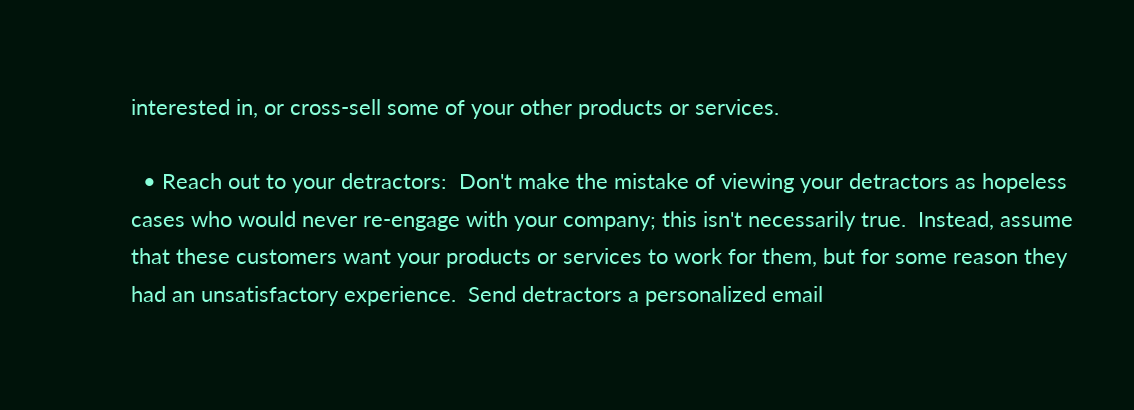interested in, or cross-sell some of your other products or services.

  • Reach out to your detractors:  Don't make the mistake of viewing your detractors as hopeless cases who would never re-engage with your company; this isn't necessarily true.  Instead, assume that these customers want your products or services to work for them, but for some reason they had an unsatisfactory experience.  Send detractors a personalized email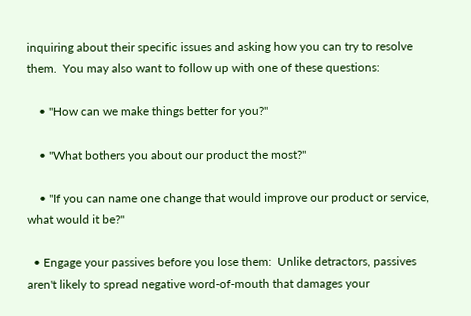inquiring about their specific issues and asking how you can try to resolve them.  You may also want to follow up with one of these questions:

    • "How can we make things better for you?"

    • "What bothers you about our product the most?"

    • "If you can name one change that would improve our product or service, what would it be?"

  • Engage your passives before you lose them:  Unlike detractors, passives aren't likely to spread negative word-of-mouth that damages your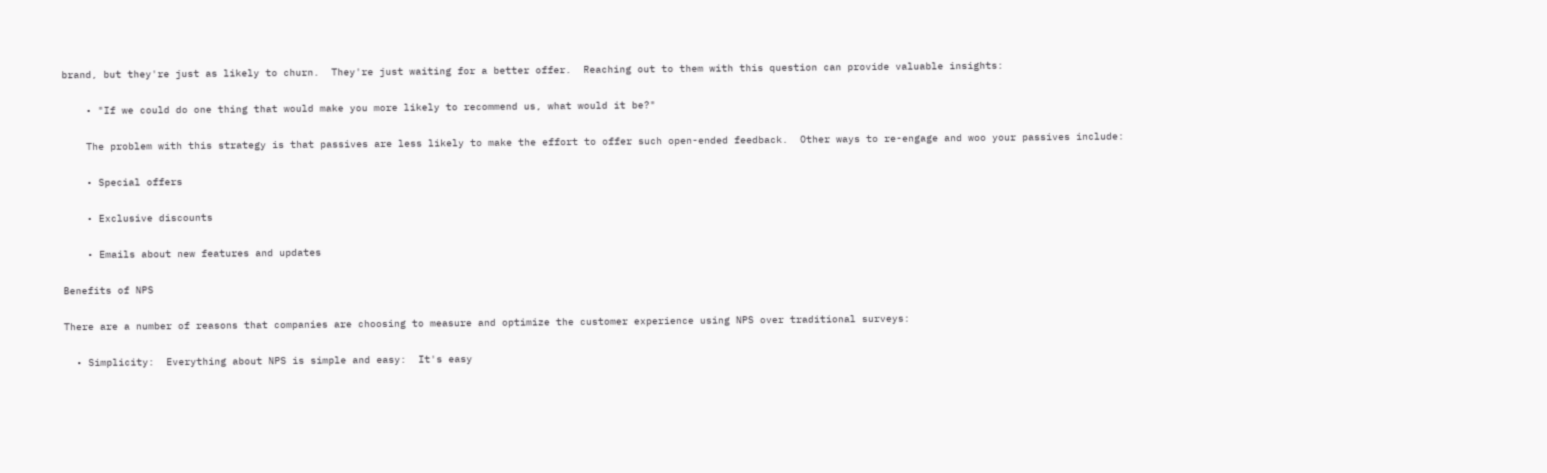brand, but they're just as likely to churn.  They're just waiting for a better offer.  Reaching out to them with this question can provide valuable insights:

    • "If we could do one thing that would make you more likely to recommend us, what would it be?"

    The problem with this strategy is that passives are less likely to make the effort to offer such open-ended feedback.  Other ways to re-engage and woo your passives include:

    • Special offers

    • Exclusive discounts

    • Emails about new features and updates

Benefits of NPS

There are a number of reasons that companies are choosing to measure and optimize the customer experience using NPS over traditional surveys:

  • Simplicity:  Everything about NPS is simple and easy:  It's easy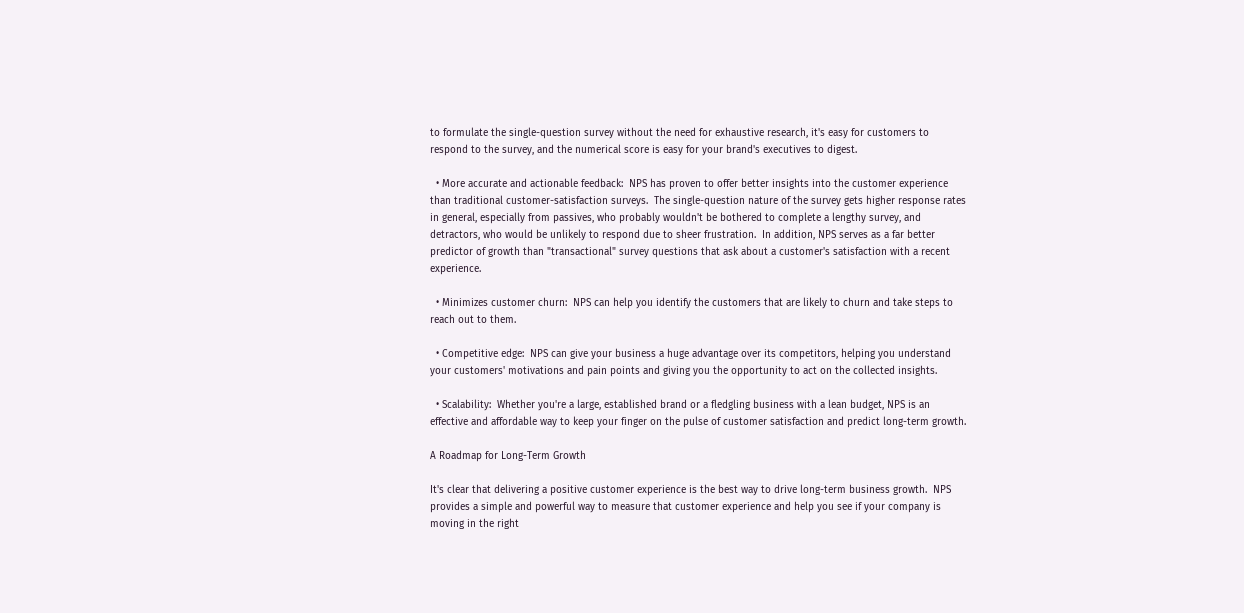to formulate the single-question survey without the need for exhaustive research, it's easy for customers to respond to the survey, and the numerical score is easy for your brand's executives to digest.

  • More accurate and actionable feedback:  NPS has proven to offer better insights into the customer experience than traditional customer-satisfaction surveys.  The single-question nature of the survey gets higher response rates in general, especially from passives, who probably wouldn't be bothered to complete a lengthy survey, and detractors, who would be unlikely to respond due to sheer frustration.  In addition, NPS serves as a far better predictor of growth than "transactional" survey questions that ask about a customer's satisfaction with a recent experience.

  • Minimizes customer churn:  NPS can help you identify the customers that are likely to churn and take steps to reach out to them.

  • Competitive edge:  NPS can give your business a huge advantage over its competitors, helping you understand your customers' motivations and pain points and giving you the opportunity to act on the collected insights.

  • Scalability:  Whether you're a large, established brand or a fledgling business with a lean budget, NPS is an effective and affordable way to keep your finger on the pulse of customer satisfaction and predict long-term growth.

A Roadmap for Long-Term Growth

It's clear that delivering a positive customer experience is the best way to drive long-term business growth.  NPS provides a simple and powerful way to measure that customer experience and help you see if your company is moving in the right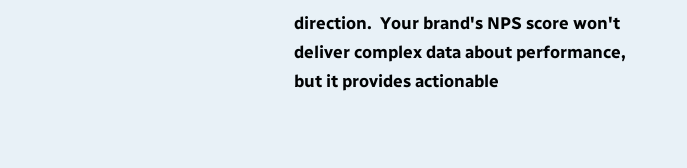direction.  Your brand's NPS score won't deliver complex data about performance, but it provides actionable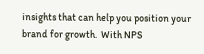insights that can help you position your brand for growth.  With NPS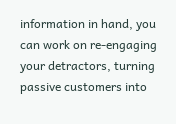information in hand, you can work on re-engaging your detractors, turning passive customers into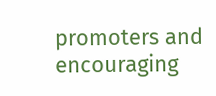promoters and encouraging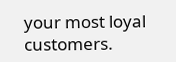your most loyal customers.